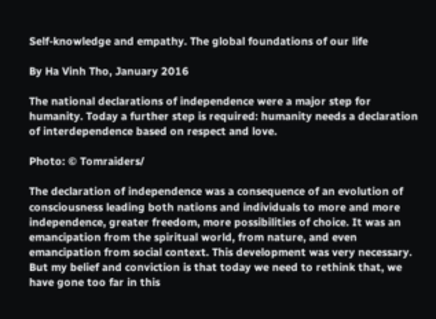Self-knowledge and empathy. The global foundations of our life

By Ha Vinh Tho, January 2016

The national declarations of independence were a major step for humanity. Today a further step is required: humanity needs a declaration of interdependence based on respect and love.

Photo: © Tomraiders/

The declaration of independence was a consequence of an evolution of consciousness leading both nations and individuals to more and more independence, greater freedom, more possibilities of choice. It was an emancipation from the spiritual world, from nature, and even emancipation from social context. This development was very necessary. But my belief and conviction is that today we need to rethink that, we have gone too far in this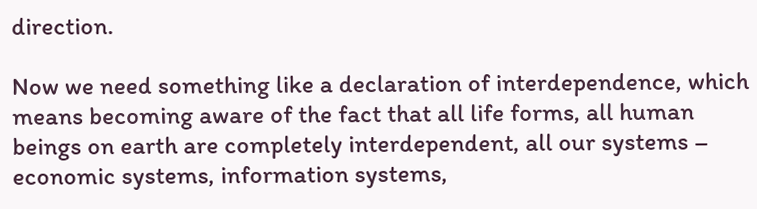direction.

Now we need something like a declaration of interdependence, which means becoming aware of the fact that all life forms, all human beings on earth are completely interdependent, all our systems – economic systems, information systems,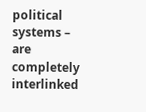political systems – are completely interlinked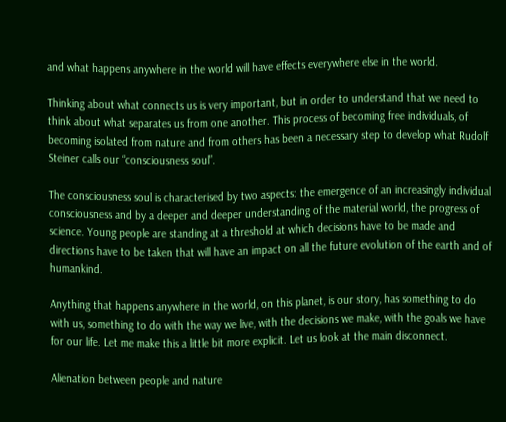and what happens anywhere in the world will have effects everywhere else in the world.

Thinking about what connects us is very important, but in order to understand that we need to think about what separates us from one another. This process of becoming free individuals, of becoming isolated from nature and from others has been a necessary step to develop what Rudolf Steiner calls our “consciousness soul”.

The consciousness soul is characterised by two aspects: the emergence of an increasingly individual consciousness and by a deeper and deeper understanding of the material world, the progress of science. Young people are standing at a threshold at which decisions have to be made and directions have to be taken that will have an impact on all the future evolution of the earth and of humankind.

Anything that happens anywhere in the world, on this planet, is our story, has something to do with us, something to do with the way we live, with the decisions we make, with the goals we have for our life. Let me make this a little bit more explicit. Let us look at the main disconnect.

Alienation between people and nature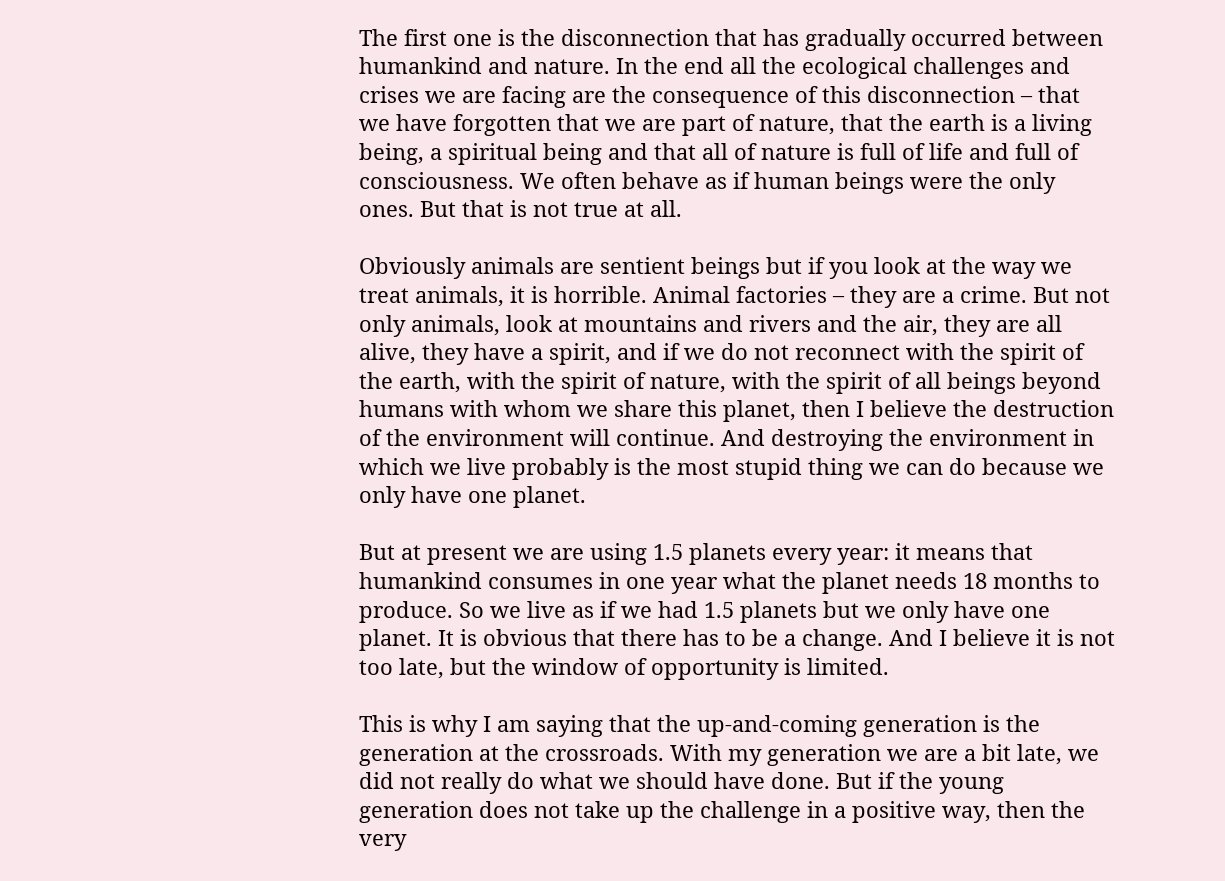The first one is the disconnection that has gradually occurred between humankind and nature. In the end all the ecological challenges and crises we are facing are the consequence of this disconnection – that we have forgotten that we are part of nature, that the earth is a living being, a spiritual being and that all of nature is full of life and full of consciousness. We often behave as if human beings were the only ones. But that is not true at all.

Obviously animals are sentient beings but if you look at the way we treat animals, it is horrible. Animal factories – they are a crime. But not only animals, look at mountains and rivers and the air, they are all alive, they have a spirit, and if we do not reconnect with the spirit of the earth, with the spirit of nature, with the spirit of all beings beyond humans with whom we share this planet, then I believe the destruction of the environment will continue. And destroying the environment in which we live probably is the most stupid thing we can do because we only have one planet.

But at present we are using 1.5 planets every year: it means that humankind consumes in one year what the planet needs 18 months to produce. So we live as if we had 1.5 planets but we only have one planet. It is obvious that there has to be a change. And I believe it is not too late, but the window of opportunity is limited.

This is why I am saying that the up-and-coming generation is the generation at the crossroads. With my generation we are a bit late, we did not really do what we should have done. But if the young generation does not take up the challenge in a positive way, then the very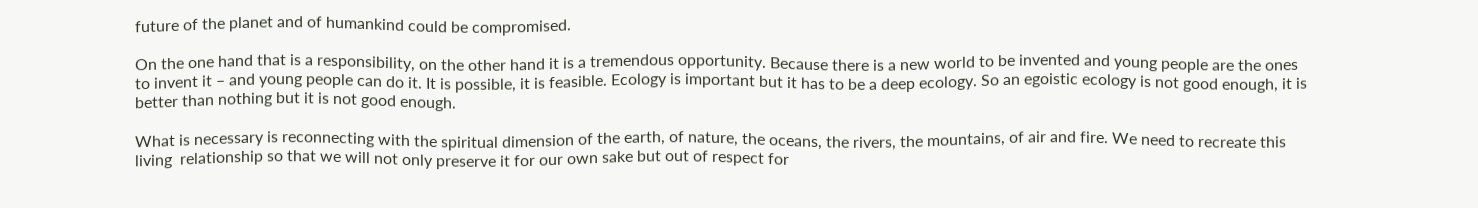future of the planet and of humankind could be compromised.

On the one hand that is a responsibility, on the other hand it is a tremendous opportunity. Because there is a new world to be invented and young people are the ones to invent it – and young people can do it. It is possible, it is feasible. Ecology is important but it has to be a deep ecology. So an egoistic ecology is not good enough, it is better than nothing but it is not good enough.

What is necessary is reconnecting with the spiritual dimension of the earth, of nature, the oceans, the rivers, the mountains, of air and fire. We need to recreate this living  relationship so that we will not only preserve it for our own sake but out of respect for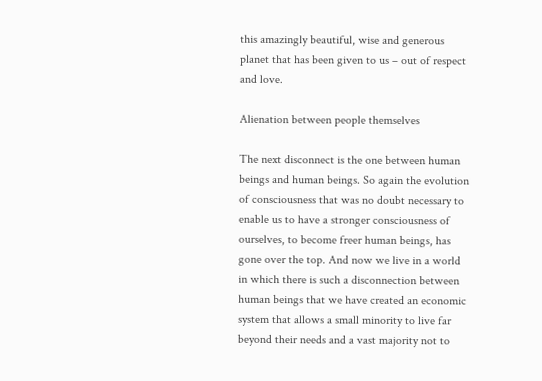this amazingly beautiful, wise and generous planet that has been given to us – out of respect and love.

Alienation between people themselves

The next disconnect is the one between human beings and human beings. So again the evolution of consciousness that was no doubt necessary to enable us to have a stronger consciousness of ourselves, to become freer human beings, has gone over the top. And now we live in a world in which there is such a disconnection between human beings that we have created an economic system that allows a small minority to live far beyond their needs and a vast majority not to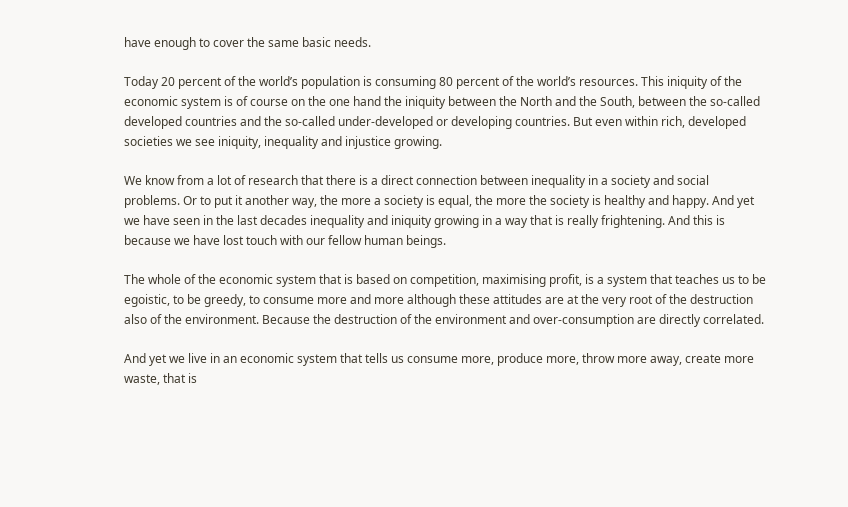have enough to cover the same basic needs.

Today 20 percent of the world’s population is consuming 80 percent of the world’s resources. This iniquity of the economic system is of course on the one hand the iniquity between the North and the South, between the so-called developed countries and the so-called under-developed or developing countries. But even within rich, developed societies we see iniquity, inequality and injustice growing.

We know from a lot of research that there is a direct connection between inequality in a society and social problems. Or to put it another way, the more a society is equal, the more the society is healthy and happy. And yet we have seen in the last decades inequality and iniquity growing in a way that is really frightening. And this is because we have lost touch with our fellow human beings.

The whole of the economic system that is based on competition, maximising profit, is a system that teaches us to be egoistic, to be greedy, to consume more and more although these attitudes are at the very root of the destruction also of the environment. Because the destruction of the environment and over-consumption are directly correlated.

And yet we live in an economic system that tells us consume more, produce more, throw more away, create more waste, that is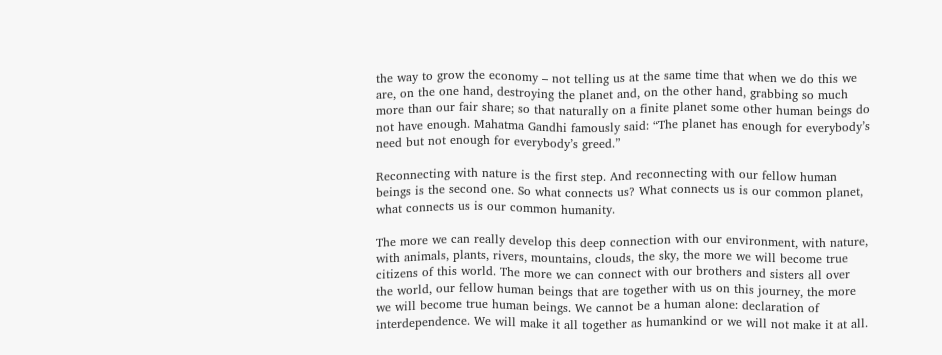the way to grow the economy – not telling us at the same time that when we do this we are, on the one hand, destroying the planet and, on the other hand, grabbing so much more than our fair share; so that naturally on a finite planet some other human beings do not have enough. Mahatma Gandhi famously said: “The planet has enough for everybody’s need but not enough for everybody’s greed.”

Reconnecting with nature is the first step. And reconnecting with our fellow human beings is the second one. So what connects us? What connects us is our common planet, what connects us is our common humanity.

The more we can really develop this deep connection with our environment, with nature, with animals, plants, rivers, mountains, clouds, the sky, the more we will become true citizens of this world. The more we can connect with our brothers and sisters all over the world, our fellow human beings that are together with us on this journey, the more we will become true human beings. We cannot be a human alone: declaration of interdependence. We will make it all together as humankind or we will not make it at all.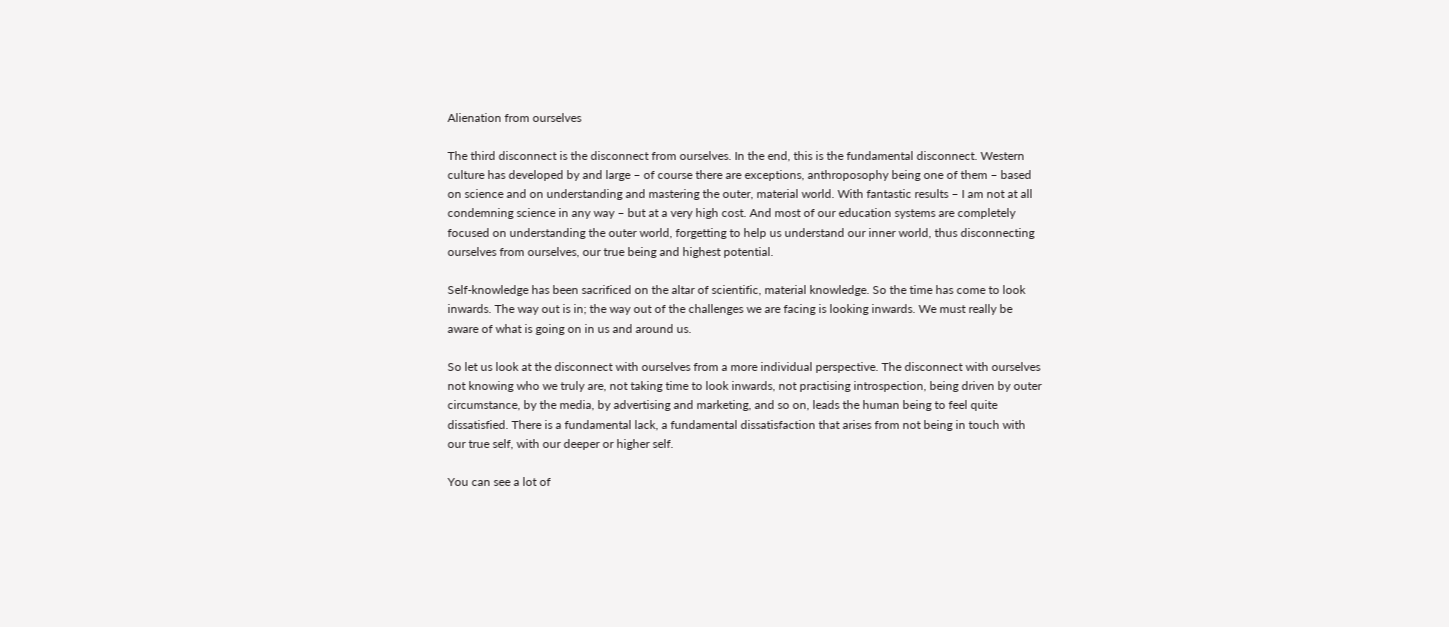Alienation from ourselves

The third disconnect is the disconnect from ourselves. In the end, this is the fundamental disconnect. Western culture has developed by and large – of course there are exceptions, anthroposophy being one of them – based on science and on understanding and mastering the outer, material world. With fantastic results – I am not at all condemning science in any way – but at a very high cost. And most of our education systems are completely focused on understanding the outer world, forgetting to help us understand our inner world, thus disconnecting ourselves from ourselves, our true being and highest potential.

Self-knowledge has been sacrificed on the altar of scientific, material knowledge. So the time has come to look inwards. The way out is in; the way out of the challenges we are facing is looking inwards. We must really be aware of what is going on in us and around us.

So let us look at the disconnect with ourselves from a more individual perspective. The disconnect with ourselves not knowing who we truly are, not taking time to look inwards, not practising introspection, being driven by outer circumstance, by the media, by advertising and marketing, and so on, leads the human being to feel quite dissatisfied. There is a fundamental lack, a fundamental dissatisfaction that arises from not being in touch with our true self, with our deeper or higher self.

You can see a lot of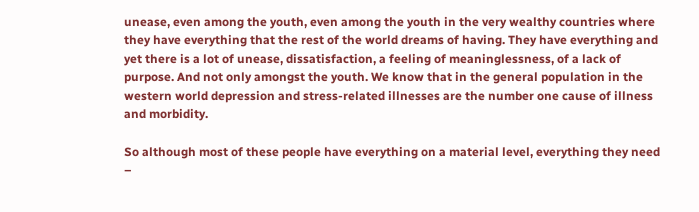unease, even among the youth, even among the youth in the very wealthy countries where they have everything that the rest of the world dreams of having. They have everything and yet there is a lot of unease, dissatisfaction, a feeling of meaninglessness, of a lack of purpose. And not only amongst the youth. We know that in the general population in the western world depression and stress-related illnesses are the number one cause of illness and morbidity.

So although most of these people have everything on a material level, everything they need –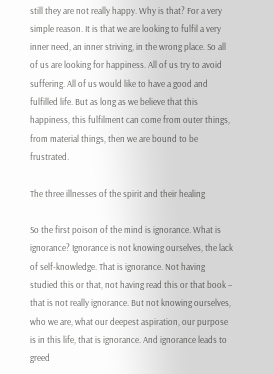still they are not really happy. Why is that? For a very simple reason. It is that we are looking to fulfil a very inner need, an inner striving, in the wrong place. So all of us are looking for happiness. All of us try to avoid suffering. All of us would like to have a good and fulfilled life. But as long as we believe that this happiness, this fulfilment can come from outer things, from material things, then we are bound to be frustrated.

The three illnesses of the spirit and their healing

So the first poison of the mind is ignorance. What is ignorance? Ignorance is not knowing ourselves, the lack of self-knowledge. That is ignorance. Not having studied this or that, not having read this or that book – that is not really ignorance. But not knowing ourselves, who we are, what our deepest aspiration, our purpose is in this life, that is ignorance. And ignorance leads to greed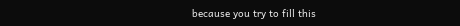because you try to fill this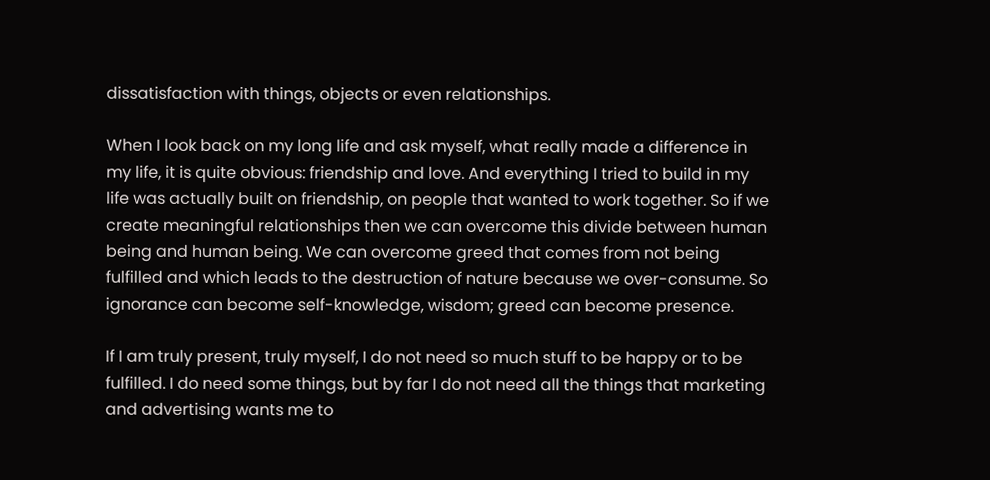dissatisfaction with things, objects or even relationships.

When I look back on my long life and ask myself, what really made a difference in my life, it is quite obvious: friendship and love. And everything I tried to build in my life was actually built on friendship, on people that wanted to work together. So if we create meaningful relationships then we can overcome this divide between human being and human being. We can overcome greed that comes from not being fulfilled and which leads to the destruction of nature because we over-consume. So ignorance can become self-knowledge, wisdom; greed can become presence.

If I am truly present, truly myself, I do not need so much stuff to be happy or to be fulfilled. I do need some things, but by far I do not need all the things that marketing and advertising wants me to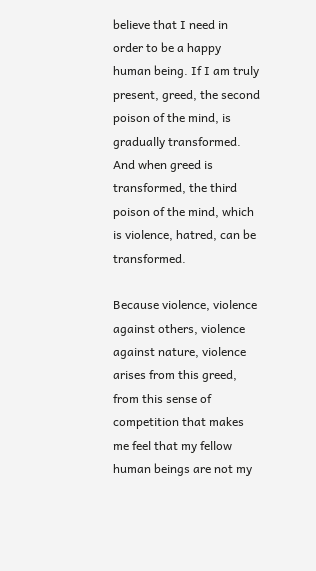believe that I need in order to be a happy human being. If I am truly present, greed, the second poison of the mind, is gradually transformed. And when greed is transformed, the third poison of the mind, which is violence, hatred, can be transformed.

Because violence, violence against others, violence against nature, violence arises from this greed, from this sense of competition that makes me feel that my fellow human beings are not my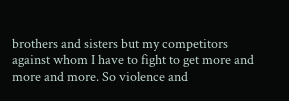brothers and sisters but my competitors against whom I have to fight to get more and more and more. So violence and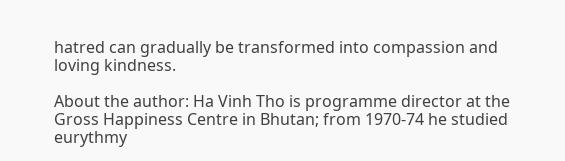hatred can gradually be transformed into compassion and loving kindness.

About the author: Ha Vinh Tho is programme director at the Gross Happiness Centre in Bhutan; from 1970-74 he studied eurythmy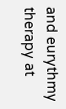and eurythmy therapy at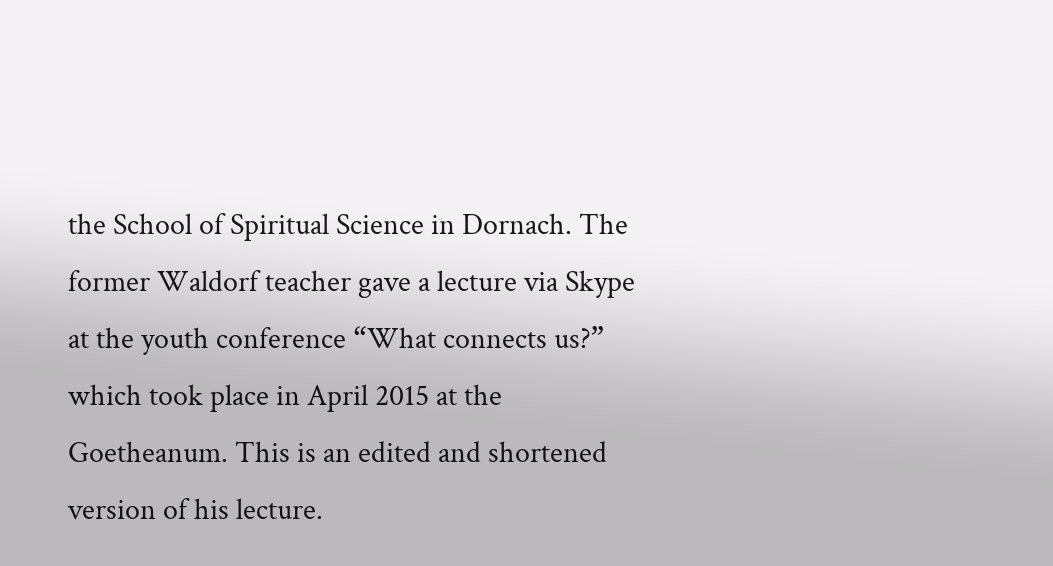the School of Spiritual Science in Dornach. The former Waldorf teacher gave a lecture via Skype at the youth conference “What connects us?” which took place in April 2015 at the Goetheanum. This is an edited and shortened version of his lecture.